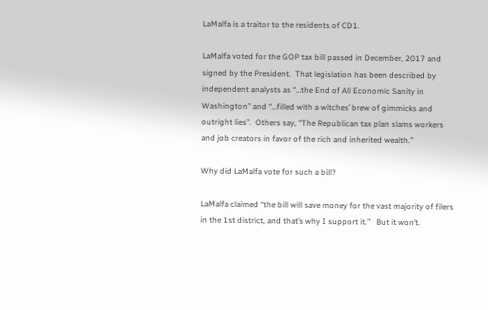LaMalfa is a traitor to the residents of CD1.

LaMalfa voted for the GOP tax bill passed in December, 2017 and signed by the President.  That legislation has been described by independent analysts as “…the End of All Economic Sanity in Washington” and “…filled with a witches’ brew of gimmicks and outright lies”.  Others say, “The Republican tax plan slams workers and job creators in favor of the rich and inherited wealth.”

Why did LaMalfa vote for such a bill?

LaMalfa claimed “the bill will save money for the vast majority of filers in the 1st district, and that’s why I support it.”   But it won’t.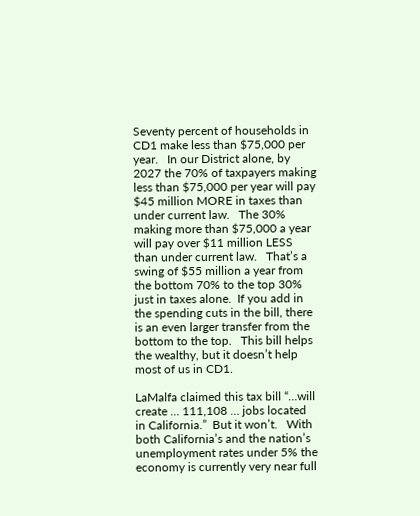Seventy percent of households in CD1 make less than $75,000 per year.   In our District alone, by 2027 the 70% of taxpayers making less than $75,000 per year will pay $45 million MORE in taxes than under current law.   The 30% making more than $75,000 a year will pay over $11 million LESS than under current law.   That’s a swing of $55 million a year from the bottom 70% to the top 30% just in taxes alone.  If you add in the spending cuts in the bill, there is an even larger transfer from the bottom to the top.   This bill helps the wealthy, but it doesn’t help most of us in CD1.

LaMalfa claimed this tax bill “…will create … 111,108 … jobs located in California.”  But it won’t.   With both California’s and the nation’s unemployment rates under 5% the economy is currently very near full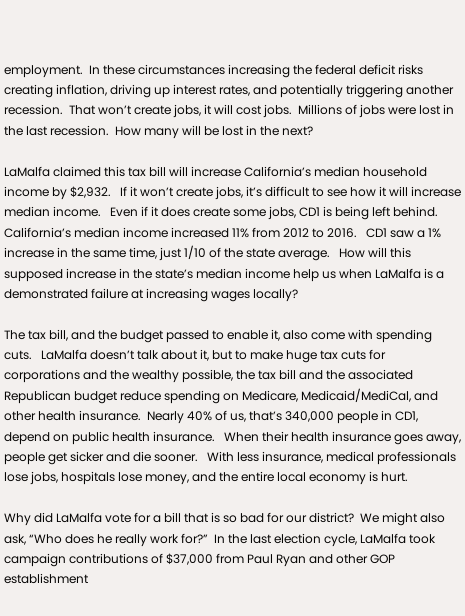employment.  In these circumstances increasing the federal deficit risks creating inflation, driving up interest rates, and potentially triggering another recession.  That won’t create jobs, it will cost jobs.  Millions of jobs were lost in the last recession.  How many will be lost in the next?

LaMalfa claimed this tax bill will increase California’s median household income by $2,932.   If it won’t create jobs, it’s difficult to see how it will increase median income.   Even if it does create some jobs, CD1 is being left behind.  California’s median income increased 11% from 2012 to 2016.   CD1 saw a 1% increase in the same time, just 1/10 of the state average.   How will this supposed increase in the state’s median income help us when LaMalfa is a demonstrated failure at increasing wages locally?

The tax bill, and the budget passed to enable it, also come with spending cuts.   LaMalfa doesn’t talk about it, but to make huge tax cuts for corporations and the wealthy possible, the tax bill and the associated Republican budget reduce spending on Medicare, Medicaid/MediCal, and other health insurance.  Nearly 40% of us, that’s 340,000 people in CD1, depend on public health insurance.   When their health insurance goes away, people get sicker and die sooner.   With less insurance, medical professionals lose jobs, hospitals lose money, and the entire local economy is hurt.

Why did LaMalfa vote for a bill that is so bad for our district?  We might also ask, “Who does he really work for?”  In the last election cycle, LaMalfa took campaign contributions of $37,000 from Paul Ryan and other GOP establishment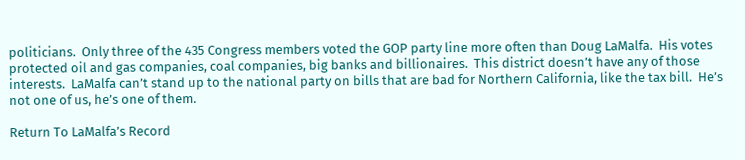politicians.  Only three of the 435 Congress members voted the GOP party line more often than Doug LaMalfa.  His votes protected oil and gas companies, coal companies, big banks and billionaires.  This district doesn’t have any of those interests.  LaMalfa can’t stand up to the national party on bills that are bad for Northern California, like the tax bill.  He’s not one of us, he’s one of them.

Return To LaMalfa’s Record